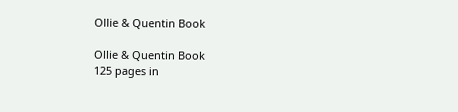Ollie & Quentin Book

Ollie & Quentin Book
125 pages in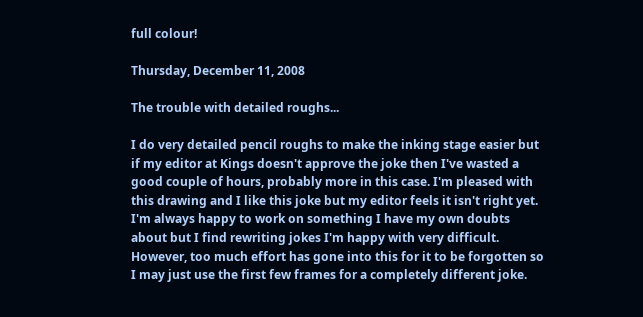full colour!

Thursday, December 11, 2008

The trouble with detailed roughs...

I do very detailed pencil roughs to make the inking stage easier but if my editor at Kings doesn't approve the joke then I've wasted a good couple of hours, probably more in this case. I'm pleased with this drawing and I like this joke but my editor feels it isn't right yet. I'm always happy to work on something I have my own doubts about but I find rewriting jokes I'm happy with very difficult. However, too much effort has gone into this for it to be forgotten so I may just use the first few frames for a completely different joke.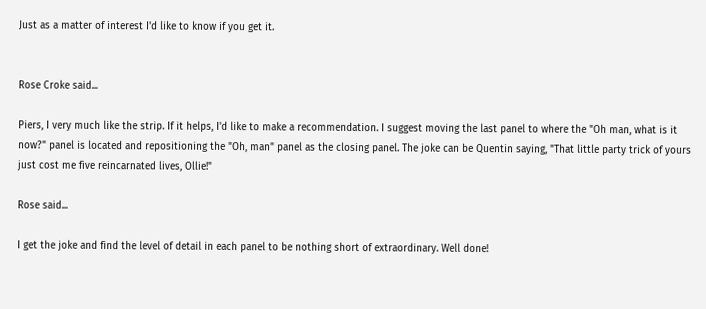Just as a matter of interest I'd like to know if you get it.


Rose Croke said...

Piers, I very much like the strip. If it helps, I'd like to make a recommendation. I suggest moving the last panel to where the "Oh man, what is it now?" panel is located and repositioning the "Oh, man" panel as the closing panel. The joke can be Quentin saying, "That little party trick of yours just cost me five reincarnated lives, Ollie!"

Rose said...

I get the joke and find the level of detail in each panel to be nothing short of extraordinary. Well done!